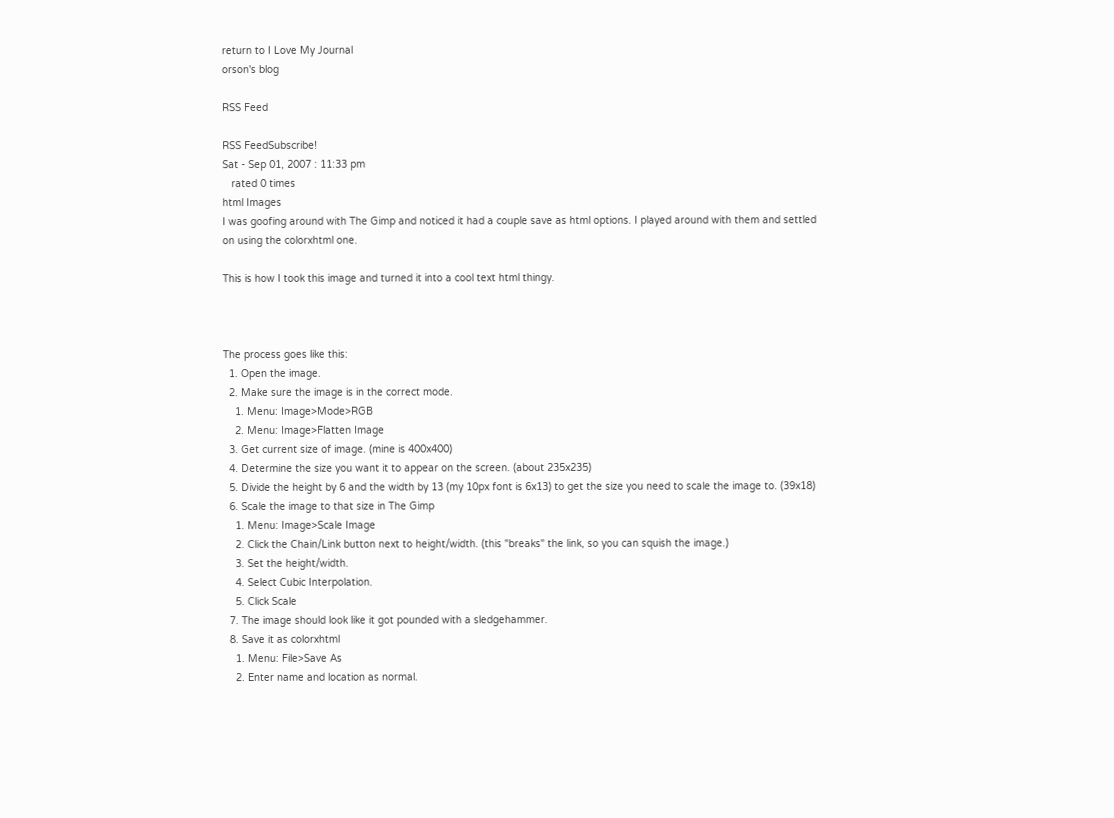return to I Love My Journal
orson's blog

RSS Feed

RSS FeedSubscribe!
Sat - Sep 01, 2007 : 11:33 pm
   rated 0 times
html Images
I was goofing around with The Gimp and noticed it had a couple save as html options. I played around with them and settled on using the colorxhtml one.

This is how I took this image and turned it into a cool text html thingy.



The process goes like this:
  1. Open the image.
  2. Make sure the image is in the correct mode.
    1. Menu: Image>Mode>RGB
    2. Menu: Image>Flatten Image
  3. Get current size of image. (mine is 400x400)
  4. Determine the size you want it to appear on the screen. (about 235x235)
  5. Divide the height by 6 and the width by 13 (my 10px font is 6x13) to get the size you need to scale the image to. (39x18)
  6. Scale the image to that size in The Gimp
    1. Menu: Image>Scale Image
    2. Click the Chain/Link button next to height/width. (this "breaks" the link, so you can squish the image.)
    3. Set the height/width.
    4. Select Cubic Interpolation.
    5. Click Scale
  7. The image should look like it got pounded with a sledgehammer.
  8. Save it as colorxhtml
    1. Menu: File>Save As
    2. Enter name and location as normal.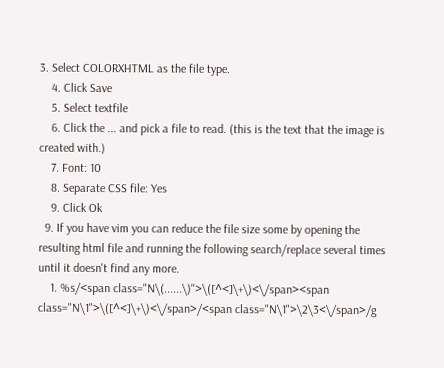3. Select COLORXHTML as the file type.
    4. Click Save
    5. Select textfile
    6. Click the ... and pick a file to read. (this is the text that the image is created with.)
    7. Font: 10
    8. Separate CSS file: Yes
    9. Click Ok
  9. If you have vim you can reduce the file size some by opening the resulting html file and running the following search/replace several times until it doesn't find any more.
    1. %s/<span class="N\(......\)">\([^<]\+\)<\/span><span class="N\1">\([^<]\+\)<\/span>/<span class="N\1">\2\3<\/span>/g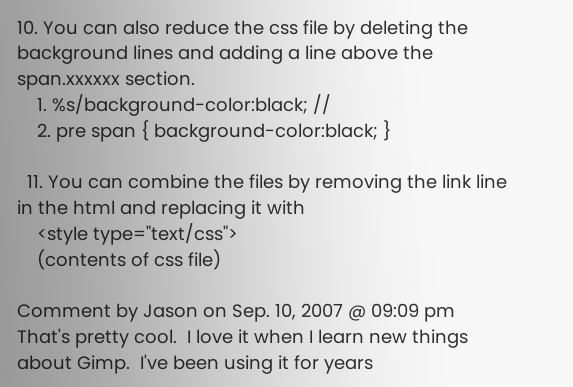10. You can also reduce the css file by deleting the background lines and adding a line above the span.xxxxxx section.
    1. %s/background-color:black; //
    2. pre span { background-color:black; }

  11. You can combine the files by removing the link line in the html and replacing it with
    <style type="text/css">
    (contents of css file)

Comment by Jason on Sep. 10, 2007 @ 09:09 pm
That's pretty cool.  I love it when I learn new things about Gimp.  I've been using it for years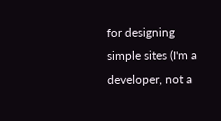for designing simple sites (I'm a developer, not a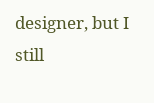designer, but I still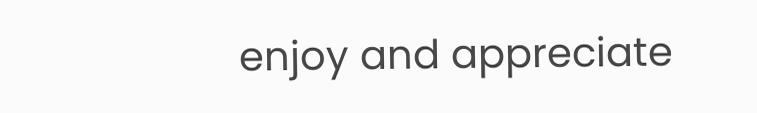enjoy and appreciate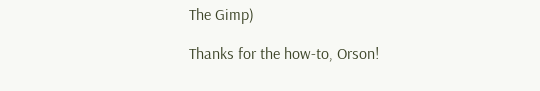The Gimp)

Thanks for the how-to, Orson!